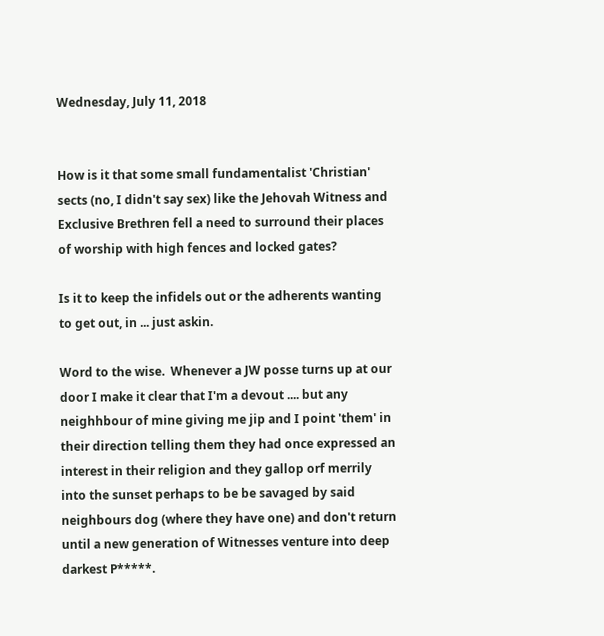Wednesday, July 11, 2018


How is it that some small fundamentalist 'Christian' sects (no, I didn't say sex) like the Jehovah Witness and Exclusive Brethren fell a need to surround their places of worship with high fences and locked gates?

Is it to keep the infidels out or the adherents wanting to get out, in ... just askin.

Word to the wise.  Whenever a JW posse turns up at our door I make it clear that I'm a devout .... but any neighhbour of mine giving me jip and I point 'them' in their direction telling them they had once expressed an interest in their religion and they gallop orf merrily into the sunset perhaps to be be savaged by said neighbours dog (where they have one) and don't return until a new generation of Witnesses venture into deep darkest P*****.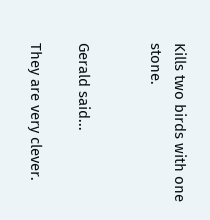Kills two birds with one stone.


Gerald said...

They are very clever.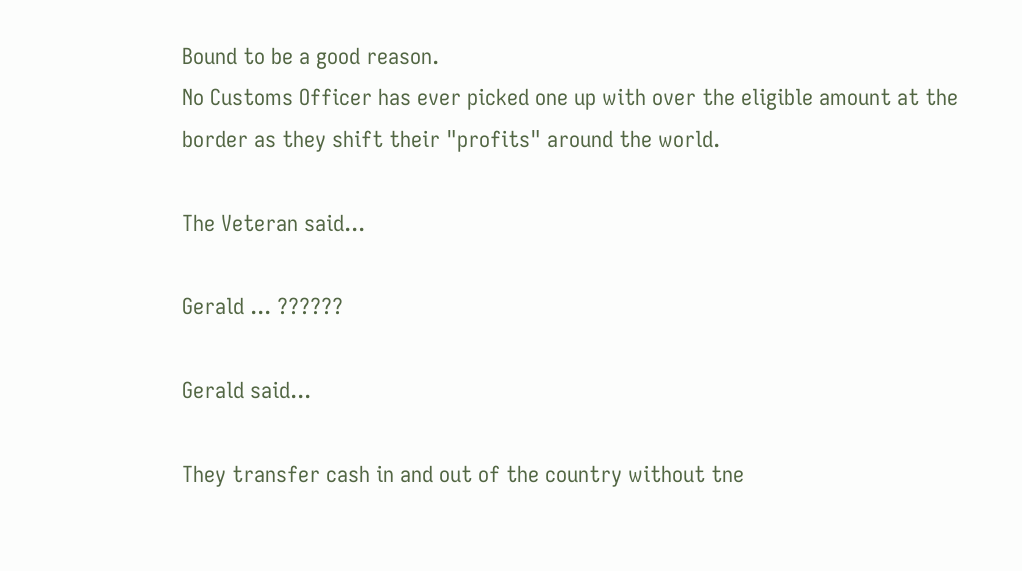Bound to be a good reason.
No Customs Officer has ever picked one up with over the eligible amount at the border as they shift their "profits" around the world.

The Veteran said...

Gerald ... ??????

Gerald said...

They transfer cash in and out of the country without tne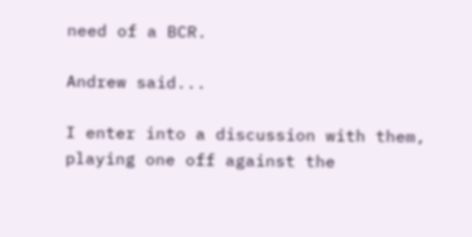need of a BCR.

Andrew said...

I enter into a discussion with them, playing one off against the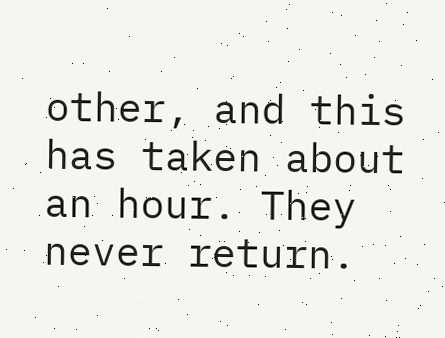other, and this has taken about an hour. They never return.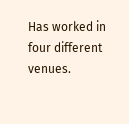Has worked in four different venues.